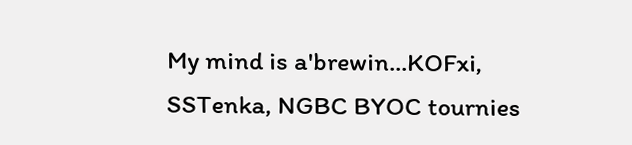My mind is a'brewin...KOFxi, SSTenka, NGBC BYOC tournies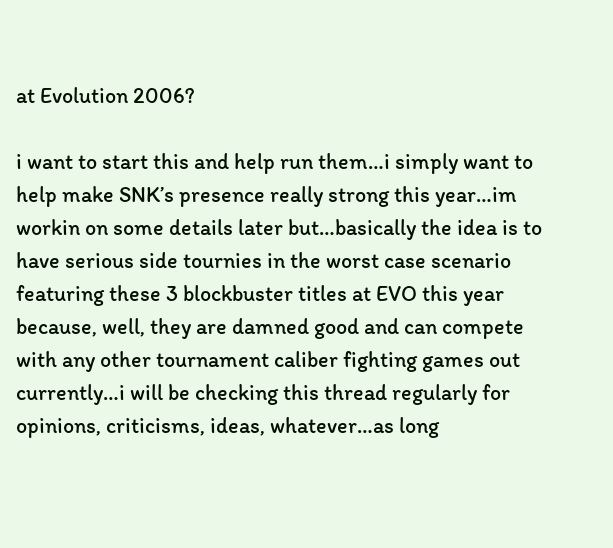at Evolution 2006?

i want to start this and help run them…i simply want to help make SNK’s presence really strong this year…im workin on some details later but…basically the idea is to have serious side tournies in the worst case scenario featuring these 3 blockbuster titles at EVO this year because, well, they are damned good and can compete with any other tournament caliber fighting games out currently…i will be checking this thread regularly for opinions, criticisms, ideas, whatever…as long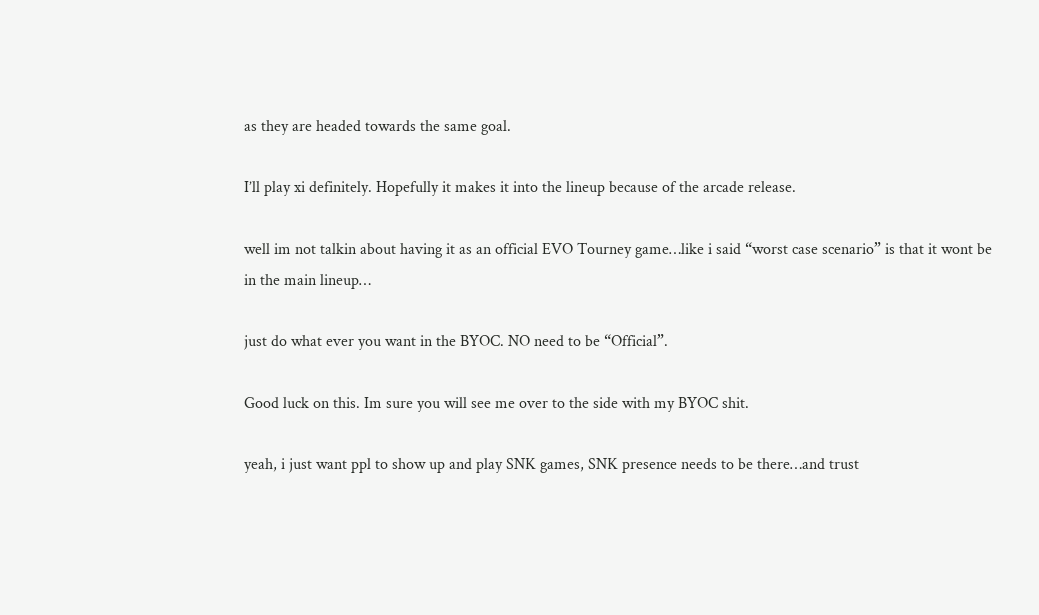as they are headed towards the same goal.

I’ll play xi definitely. Hopefully it makes it into the lineup because of the arcade release.

well im not talkin about having it as an official EVO Tourney game…like i said “worst case scenario” is that it wont be in the main lineup…

just do what ever you want in the BYOC. NO need to be “Official”.

Good luck on this. Im sure you will see me over to the side with my BYOC shit.

yeah, i just want ppl to show up and play SNK games, SNK presence needs to be there…and trust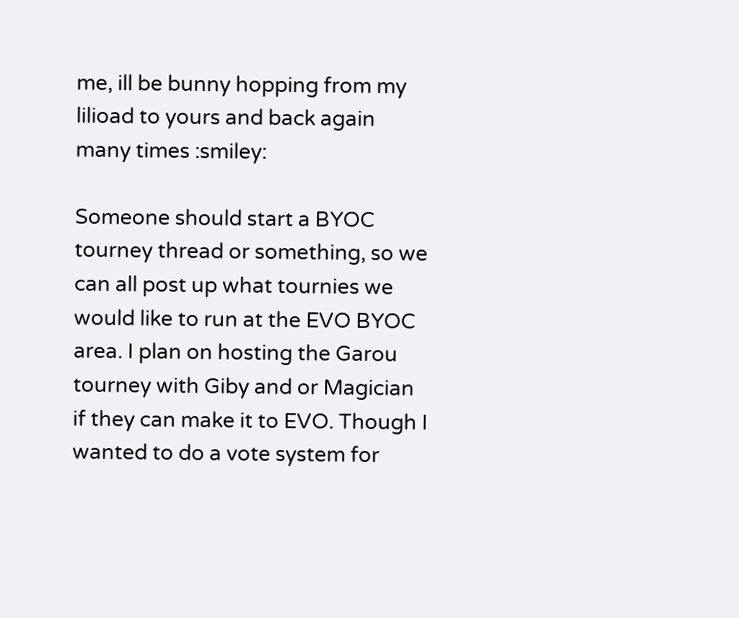me, ill be bunny hopping from my lilioad to yours and back again many times :smiley:

Someone should start a BYOC tourney thread or something, so we can all post up what tournies we would like to run at the EVO BYOC area. I plan on hosting the Garou tourney with Giby and or Magician if they can make it to EVO. Though I wanted to do a vote system for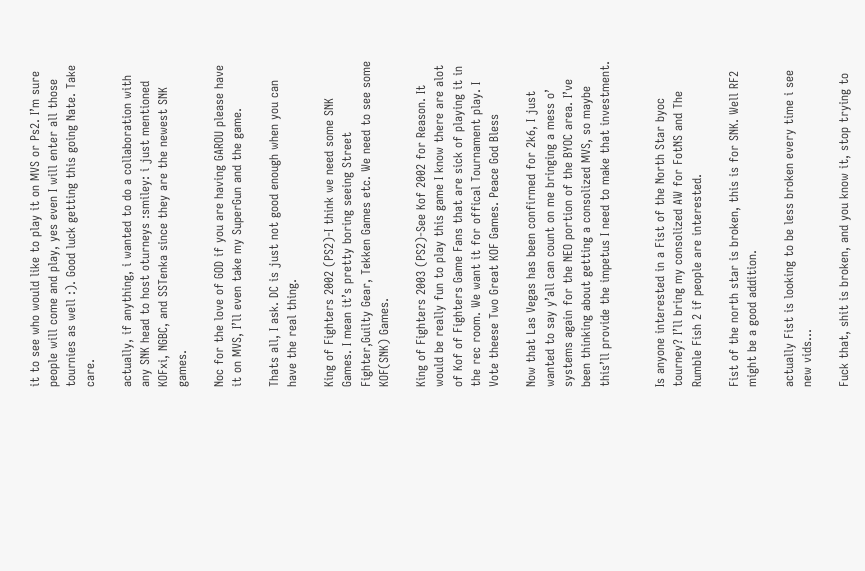it to see who would like to play it on MVS or Ps2. I’m sure people will come and play, yes even I will enter all those tournies as well :). Good luck getting this going Nate. Take care.

actually, if anything, i wanted to do a collaboration with any SNK head to host oturneys :smiley: i just mentioned KOFxi, NGBC, and SSTenka since they are the newest SNK games.

Noc for the love of GOD if you are having GAROU please have it on MVS, I’ll even take my SuperGun and the game.

Thats all, I ask. DC is just not good enough when you can have the real thing.

King of Fighters 2002 (PS2)-I think we need some SNK Games. I mean it’s pretty boring seeing Street Fighter,Guilty Gear, Tekken Games etc. We need to see some KOF(SNK) Games.

King of Fighters 2003 (PS2)-See Kof 2002 for Reason. It would be really fun to play this game I know there are alot of Kof of Fighters Game Fans that are sick of playing it in the rec room. We want it for offical Tournament play. I Vote theese Two Great KOF Games. Peace God Bless

Now that Las Vegas has been confirmed for 2k6, I just wanted to say y’all can count on me bringing a mess o’ systems again for the NEO portion of the BYOC area. I’ve been thinking about getting a consolized MVS, so maybe this’ll provide the impetus I need to make that investment.


Is anyone interested in a Fist of the North Star byoc tourney? I’ll bring my consolized AW for FotNS and The Rumble Fish 2 if people are interested.

Fist of the north star is broken, this is for SNK. Well RF2 might be a good addition.

actually Fist is looking to be less broken every time i see new vids…

Fuck that, shit is broken, and you know it, stop trying to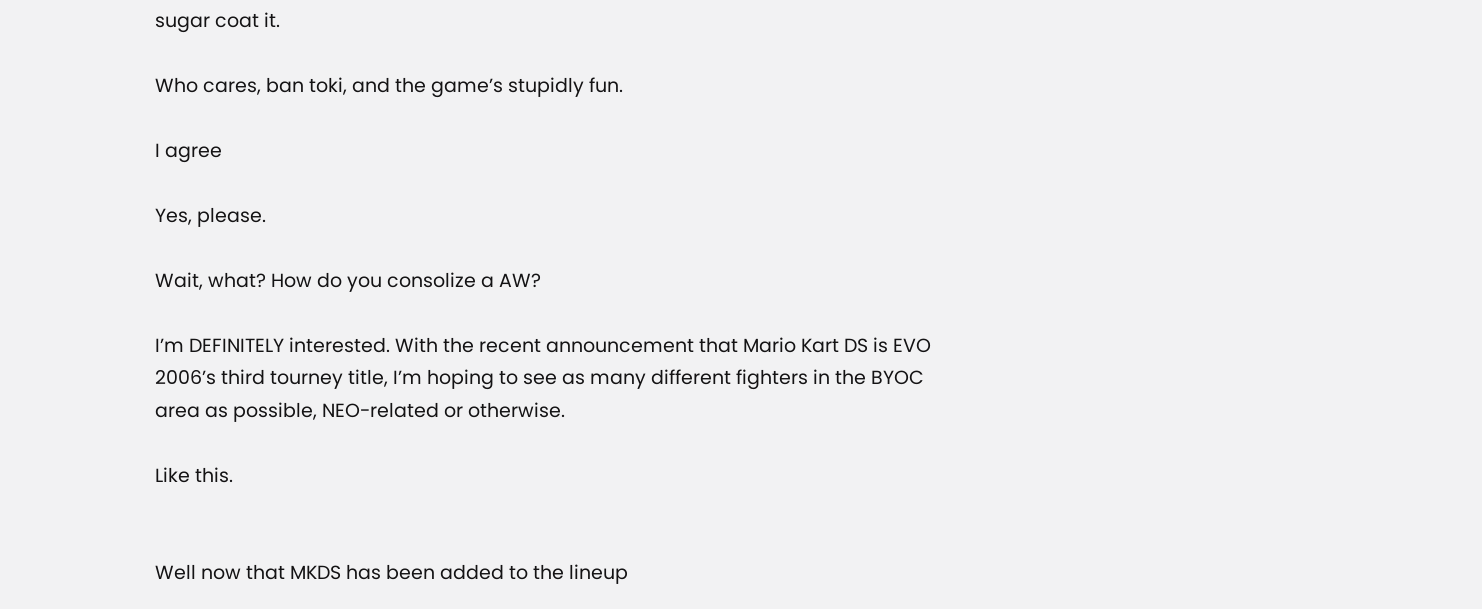sugar coat it.

Who cares, ban toki, and the game’s stupidly fun.

I agree

Yes, please.

Wait, what? How do you consolize a AW?

I’m DEFINITELY interested. With the recent announcement that Mario Kart DS is EVO 2006’s third tourney title, I’m hoping to see as many different fighters in the BYOC area as possible, NEO-related or otherwise.

Like this.


Well now that MKDS has been added to the lineup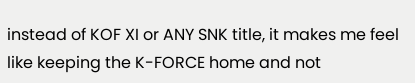instead of KOF XI or ANY SNK title, it makes me feel like keeping the K-FORCE home and not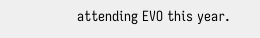attending EVO this year.